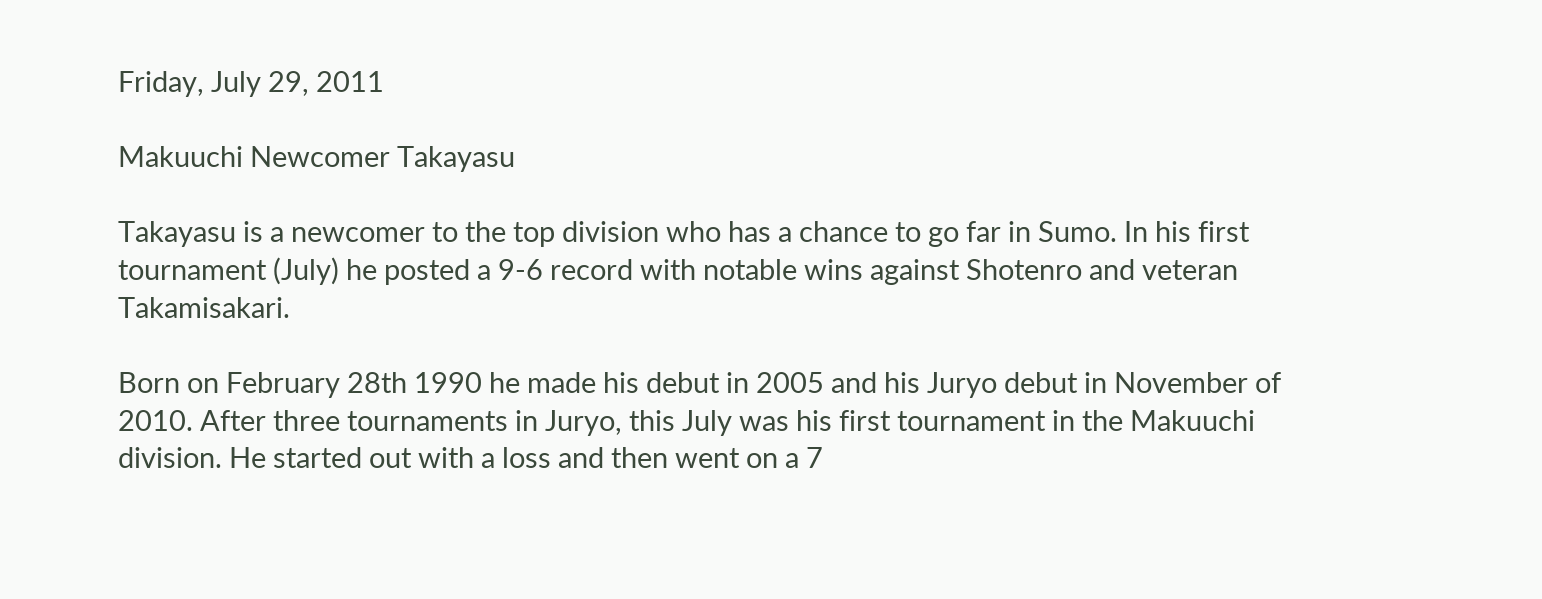Friday, July 29, 2011

Makuuchi Newcomer Takayasu

Takayasu is a newcomer to the top division who has a chance to go far in Sumo. In his first tournament (July) he posted a 9-6 record with notable wins against Shotenro and veteran Takamisakari.

Born on February 28th 1990 he made his debut in 2005 and his Juryo debut in November of 2010. After three tournaments in Juryo, this July was his first tournament in the Makuuchi division. He started out with a loss and then went on a 7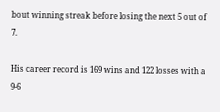bout winning streak before losing the next 5 out of 7.

His career record is 169 wins and 122 losses with a 9-6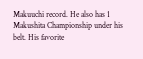Makuuchi record. He also has 1 Makushita Championship under his belt. His favorite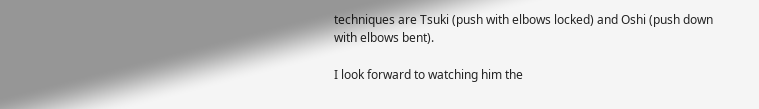techniques are Tsuki (push with elbows locked) and Oshi (push down with elbows bent).

I look forward to watching him the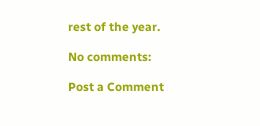rest of the year.

No comments:

Post a Comment